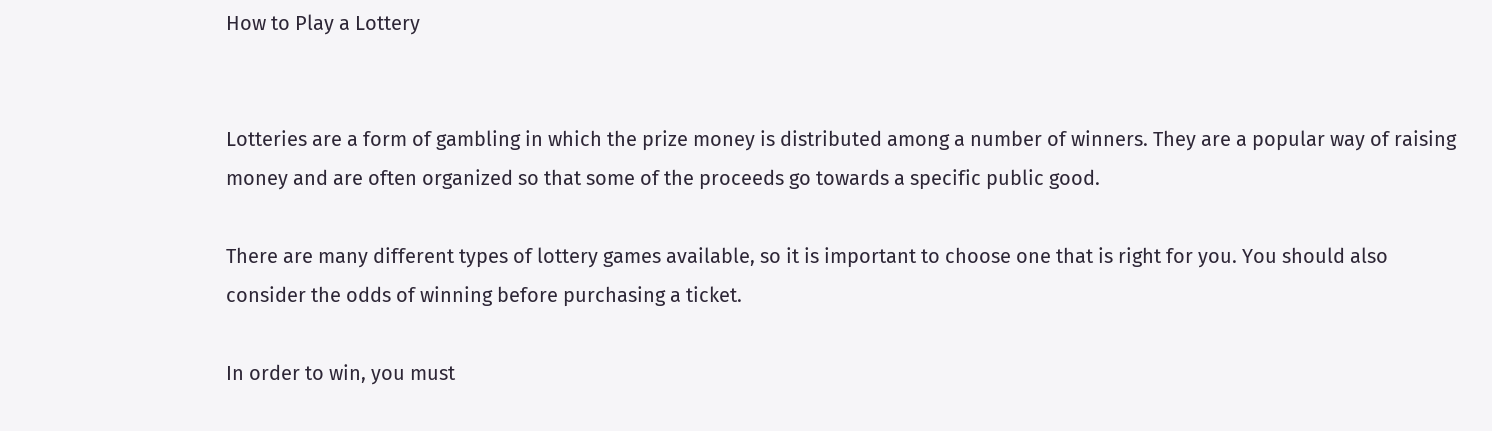How to Play a Lottery


Lotteries are a form of gambling in which the prize money is distributed among a number of winners. They are a popular way of raising money and are often organized so that some of the proceeds go towards a specific public good.

There are many different types of lottery games available, so it is important to choose one that is right for you. You should also consider the odds of winning before purchasing a ticket.

In order to win, you must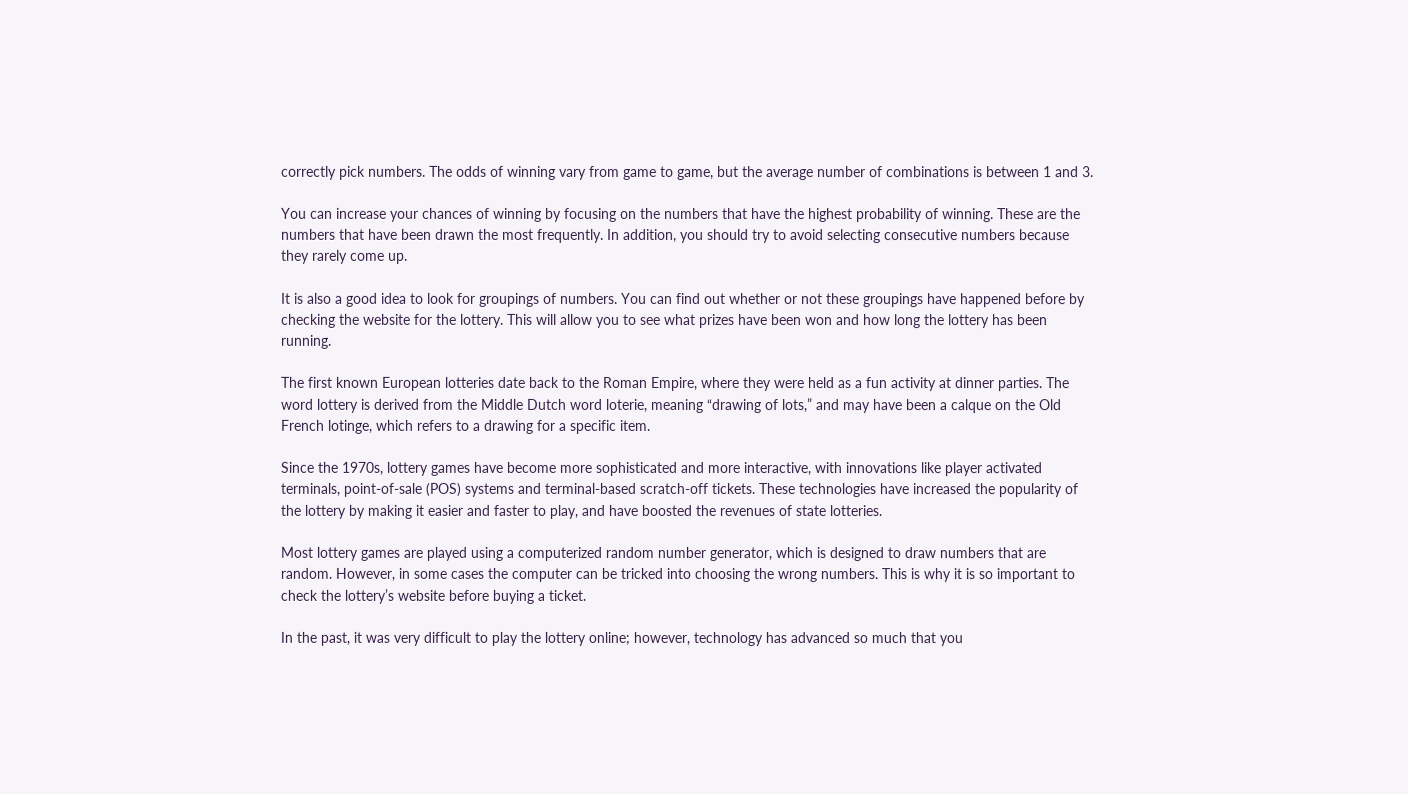correctly pick numbers. The odds of winning vary from game to game, but the average number of combinations is between 1 and 3.

You can increase your chances of winning by focusing on the numbers that have the highest probability of winning. These are the numbers that have been drawn the most frequently. In addition, you should try to avoid selecting consecutive numbers because they rarely come up.

It is also a good idea to look for groupings of numbers. You can find out whether or not these groupings have happened before by checking the website for the lottery. This will allow you to see what prizes have been won and how long the lottery has been running.

The first known European lotteries date back to the Roman Empire, where they were held as a fun activity at dinner parties. The word lottery is derived from the Middle Dutch word loterie, meaning “drawing of lots,” and may have been a calque on the Old French lotinge, which refers to a drawing for a specific item.

Since the 1970s, lottery games have become more sophisticated and more interactive, with innovations like player activated terminals, point-of-sale (POS) systems and terminal-based scratch-off tickets. These technologies have increased the popularity of the lottery by making it easier and faster to play, and have boosted the revenues of state lotteries.

Most lottery games are played using a computerized random number generator, which is designed to draw numbers that are random. However, in some cases the computer can be tricked into choosing the wrong numbers. This is why it is so important to check the lottery’s website before buying a ticket.

In the past, it was very difficult to play the lottery online; however, technology has advanced so much that you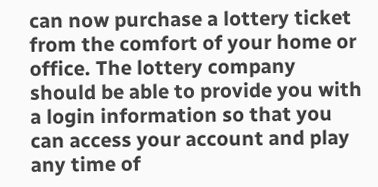can now purchase a lottery ticket from the comfort of your home or office. The lottery company should be able to provide you with a login information so that you can access your account and play any time of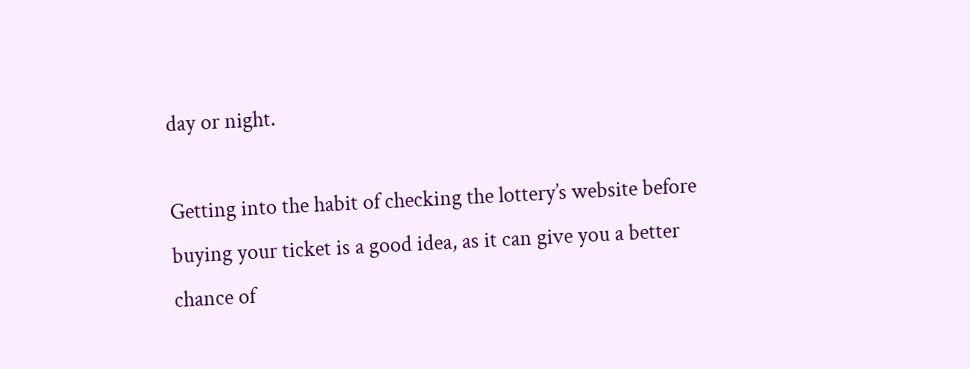day or night.

Getting into the habit of checking the lottery’s website before buying your ticket is a good idea, as it can give you a better chance of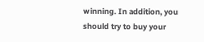winning. In addition, you should try to buy your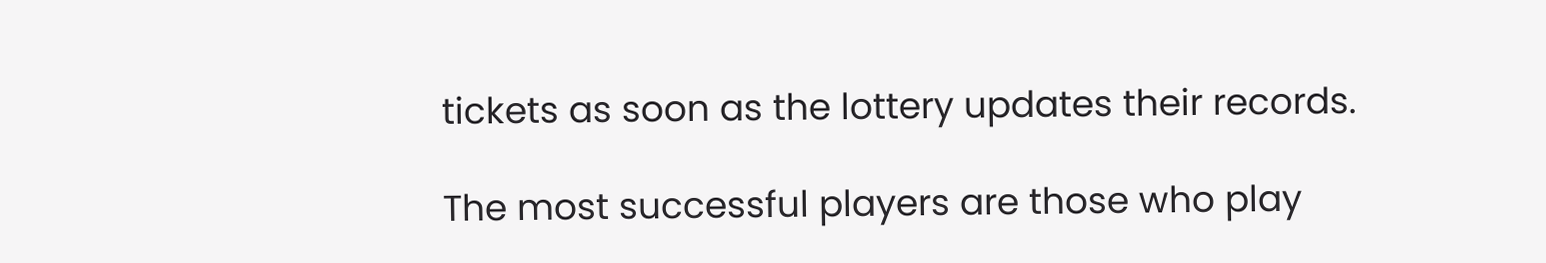tickets as soon as the lottery updates their records.

The most successful players are those who play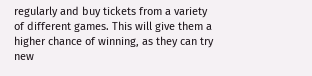regularly and buy tickets from a variety of different games. This will give them a higher chance of winning, as they can try new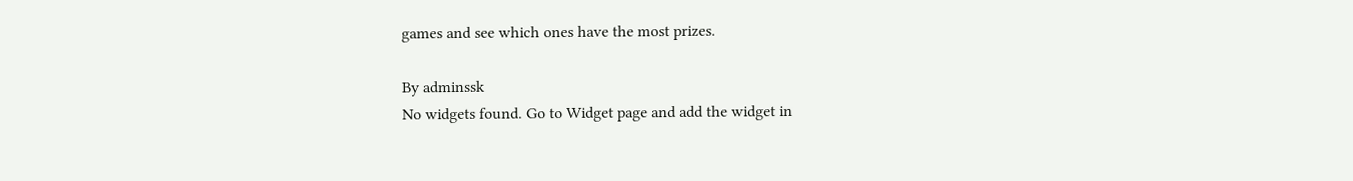games and see which ones have the most prizes.

By adminssk
No widgets found. Go to Widget page and add the widget in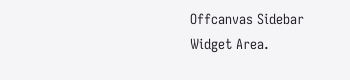Offcanvas Sidebar Widget Area.